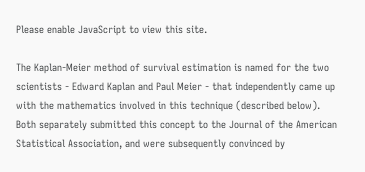Please enable JavaScript to view this site.

The Kaplan-Meier method of survival estimation is named for the two scientists - Edward Kaplan and Paul Meier - that independently came up with the mathematics involved in this technique (described below). Both separately submitted this concept to the Journal of the American Statistical Association, and were subsequently convinced by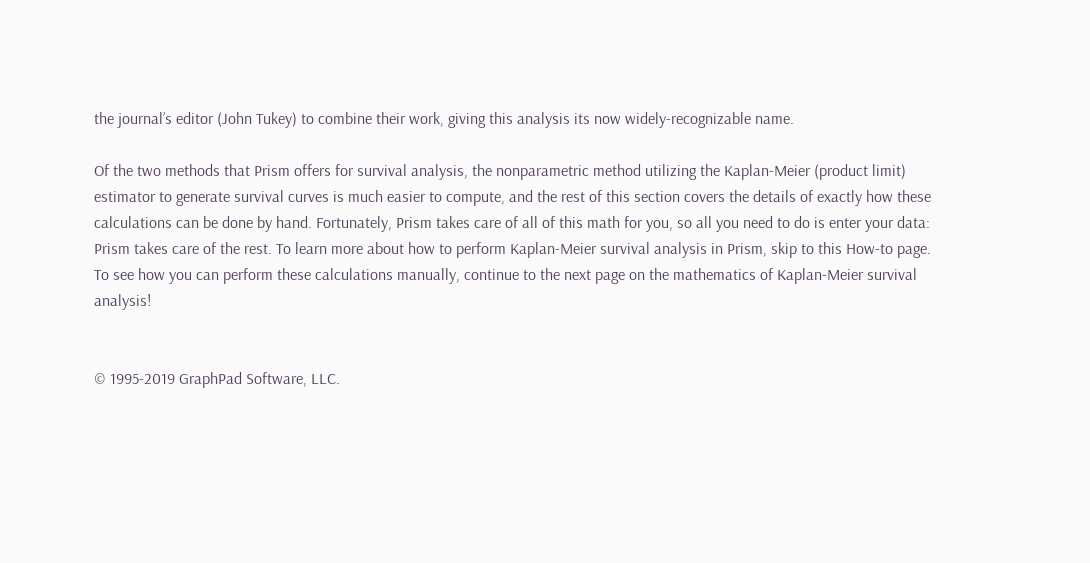the journal’s editor (John Tukey) to combine their work, giving this analysis its now widely-recognizable name.

Of the two methods that Prism offers for survival analysis, the nonparametric method utilizing the Kaplan-Meier (product limit) estimator to generate survival curves is much easier to compute, and the rest of this section covers the details of exactly how these calculations can be done by hand. Fortunately, Prism takes care of all of this math for you, so all you need to do is enter your data: Prism takes care of the rest. To learn more about how to perform Kaplan-Meier survival analysis in Prism, skip to this How-to page. To see how you can perform these calculations manually, continue to the next page on the mathematics of Kaplan-Meier survival analysis!


© 1995-2019 GraphPad Software, LLC.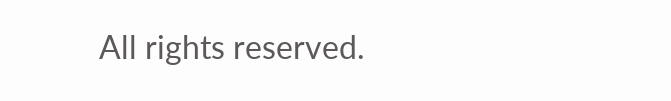All rights reserved.